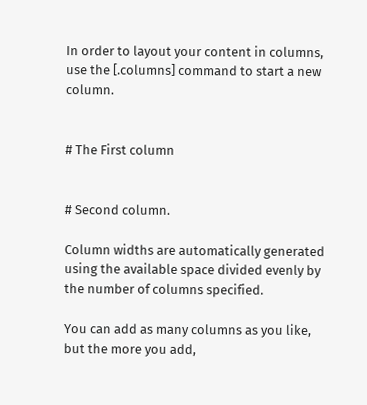In order to layout your content in columns, use the [.columns] command to start a new column.


# The First column


# Second column.

Column widths are automatically generated using the available space divided evenly by the number of columns specified.

You can add as many columns as you like, but the more you add,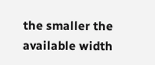the smaller the available width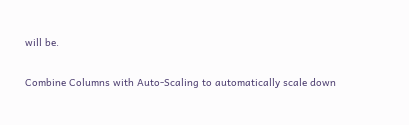will be.

Combine Columns with Auto-Scaling to automatically scale down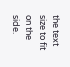the text size to fit on the side.